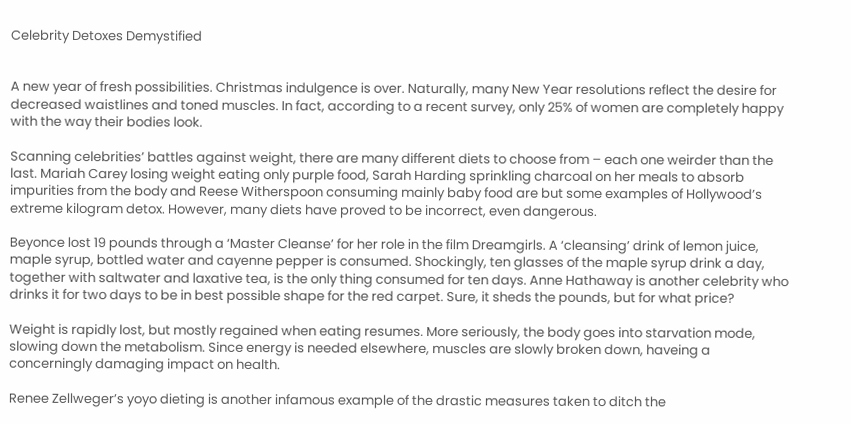Celebrity Detoxes Demystified


A new year of fresh possibilities. Christmas indulgence is over. Naturally, many New Year resolutions reflect the desire for decreased waistlines and toned muscles. In fact, according to a recent survey, only 25% of women are completely happy with the way their bodies look.

Scanning celebrities’ battles against weight, there are many different diets to choose from – each one weirder than the last. Mariah Carey losing weight eating only purple food, Sarah Harding sprinkling charcoal on her meals to absorb impurities from the body and Reese Witherspoon consuming mainly baby food are but some examples of Hollywood’s extreme kilogram detox. However, many diets have proved to be incorrect, even dangerous.

Beyonce lost 19 pounds through a ‘Master Cleanse’ for her role in the film Dreamgirls. A ‘cleansing’ drink of lemon juice, maple syrup, bottled water and cayenne pepper is consumed. Shockingly, ten glasses of the maple syrup drink a day, together with saltwater and laxative tea, is the only thing consumed for ten days. Anne Hathaway is another celebrity who drinks it for two days to be in best possible shape for the red carpet. Sure, it sheds the pounds, but for what price?

Weight is rapidly lost, but mostly regained when eating resumes. More seriously, the body goes into starvation mode, slowing down the metabolism. Since energy is needed elsewhere, muscles are slowly broken down, haveing a concerningly damaging impact on health.

Renee Zellweger’s yoyo dieting is another infamous example of the drastic measures taken to ditch the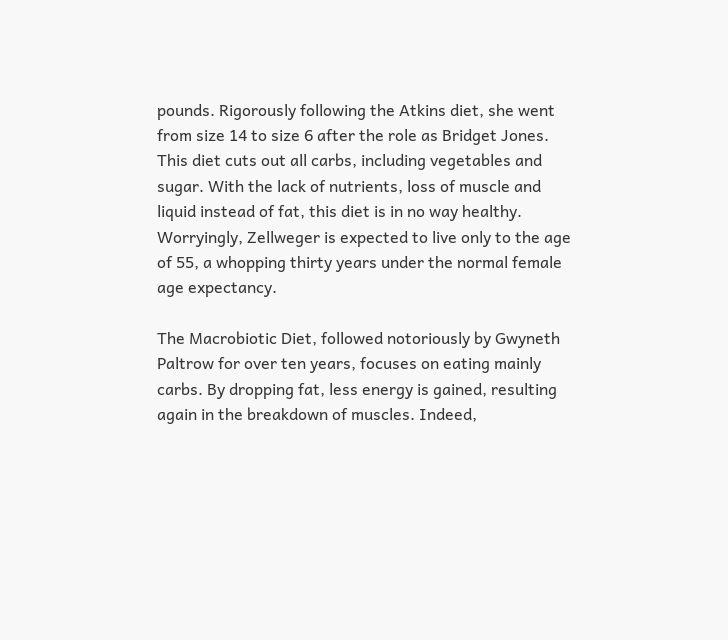pounds. Rigorously following the Atkins diet, she went from size 14 to size 6 after the role as Bridget Jones. This diet cuts out all carbs, including vegetables and sugar. With the lack of nutrients, loss of muscle and liquid instead of fat, this diet is in no way healthy. Worryingly, Zellweger is expected to live only to the age of 55, a whopping thirty years under the normal female age expectancy.

The Macrobiotic Diet, followed notoriously by Gwyneth Paltrow for over ten years, focuses on eating mainly carbs. By dropping fat, less energy is gained, resulting again in the breakdown of muscles. Indeed,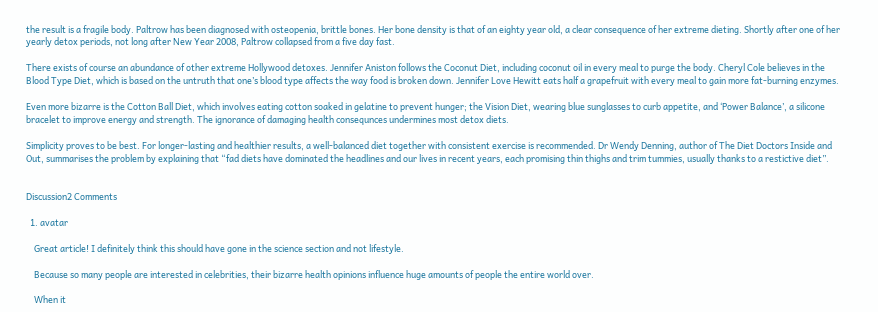the result is a fragile body. Paltrow has been diagnosed with osteopenia, brittle bones. Her bone density is that of an eighty year old, a clear consequence of her extreme dieting. Shortly after one of her yearly detox periods, not long after New Year 2008, Paltrow collapsed from a five day fast.

There exists of course an abundance of other extreme Hollywood detoxes. Jennifer Aniston follows the Coconut Diet, including coconut oil in every meal to purge the body. Cheryl Cole believes in the Blood Type Diet, which is based on the untruth that one’s blood type affects the way food is broken down. Jennifer Love Hewitt eats half a grapefruit with every meal to gain more fat-burning enzymes.

Even more bizarre is the Cotton Ball Diet, which involves eating cotton soaked in gelatine to prevent hunger; the Vision Diet, wearing blue sunglasses to curb appetite, and ‘Power Balance’, a silicone bracelet to improve energy and strength. The ignorance of damaging health consequnces undermines most detox diets.

Simplicity proves to be best. For longer-lasting and healthier results, a well-balanced diet together with consistent exercise is recommended. Dr Wendy Denning, author of The Diet Doctors Inside and Out, summarises the problem by explaining that “fad diets have dominated the headlines and our lives in recent years, each promising thin thighs and trim tummies, usually thanks to a restictive diet”.


Discussion2 Comments

  1. avatar

    Great article! I definitely think this should have gone in the science section and not lifestyle.

    Because so many people are interested in celebrities, their bizarre health opinions influence huge amounts of people the entire world over.

    When it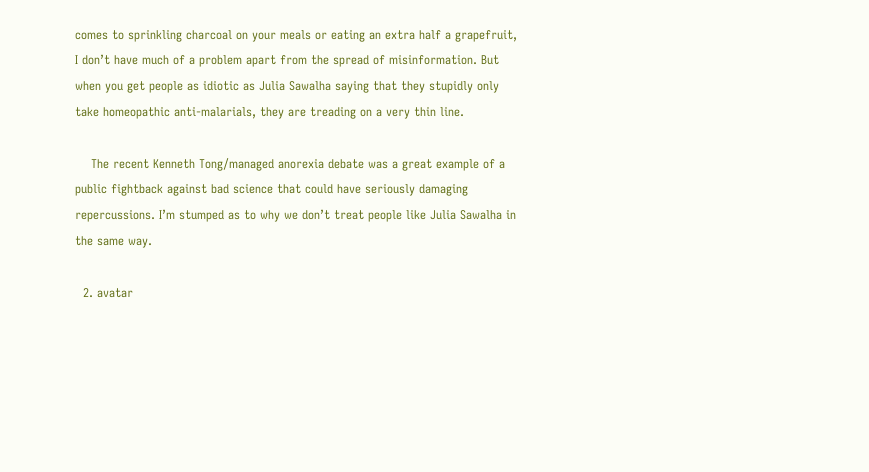comes to sprinkling charcoal on your meals or eating an extra half a grapefruit, I don’t have much of a problem apart from the spread of misinformation. But when you get people as idiotic as Julia Sawalha saying that they stupidly only take homeopathic anti-malarials, they are treading on a very thin line.

    The recent Kenneth Tong/managed anorexia debate was a great example of a public fightback against bad science that could have seriously damaging repercussions. I’m stumped as to why we don’t treat people like Julia Sawalha in the same way.

  2. avatar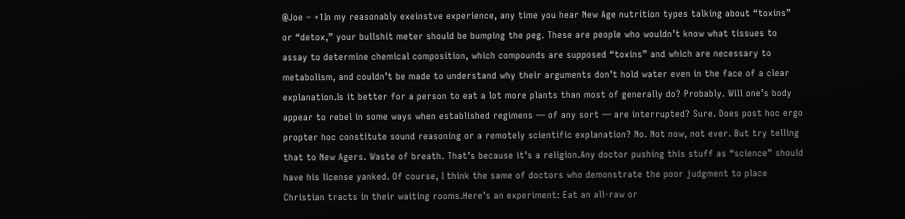@Joe – +1In my reasonably exeinstve experience, any time you hear New Age nutrition types talking about “toxins” or “detox,” your bullshit meter should be bumping the peg. These are people who wouldn’t know what tissues to assay to determine chemical composition, which compounds are supposed “toxins” and which are necessary to metabolism, and couldn’t be made to understand why their arguments don’t hold water even in the face of a clear explanation.Is it better for a person to eat a lot more plants than most of generally do? Probably. Will one’s body appear to rebel in some ways when established regimens — of any sort — are interrupted? Sure. Does post hoc ergo propter hoc constitute sound reasoning or a remotely scientific explanation? No. Not now, not ever. But try telling that to New Agers. Waste of breath. That’s because it’s a religion.Any doctor pushing this stuff as “science” should have his license yanked. Of course, I think the same of doctors who demonstrate the poor judgment to place Christian tracts in their waiting rooms.Here’s an experiment: Eat an all-raw or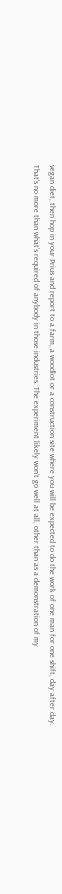vegan diet, then hop in your Prius and report to a farm, a woodlot or a construction site where you will be expected to do the work of one man for one shift, day after day. That’s no more than what’s required of anybody in those industries. The experiment likely won’t go well at all, other than as a demonstration of my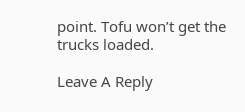point. Tofu won’t get the trucks loaded.

Leave A Reply